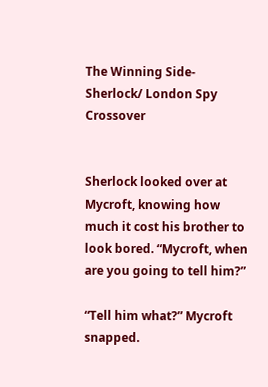The Winning Side-Sherlock/ London Spy Crossover


Sherlock looked over at Mycroft, knowing how much it cost his brother to look bored. “Mycroft, when are you going to tell him?”

“Tell him what?” Mycroft snapped.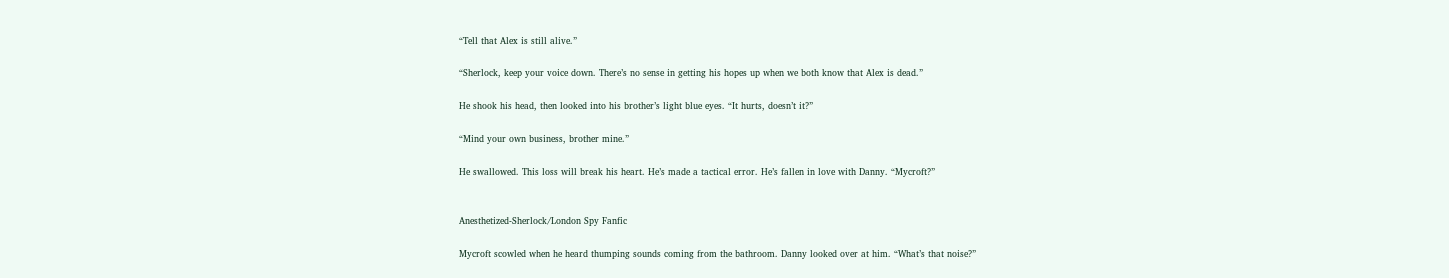“Tell that Alex is still alive.”

“Sherlock, keep your voice down. There’s no sense in getting his hopes up when we both know that Alex is dead.”

He shook his head, then looked into his brother’s light blue eyes. “It hurts, doesn’t it?”

“Mind your own business, brother mine.”

He swallowed. This loss will break his heart. He’s made a tactical error. He’s fallen in love with Danny. “Mycroft?”


Anesthetized-Sherlock/London Spy Fanfic

Mycroft scowled when he heard thumping sounds coming from the bathroom. Danny looked over at him. “What’s that noise?”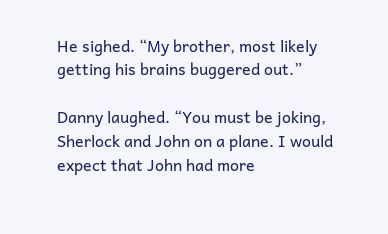He sighed. “My brother, most likely getting his brains buggered out.”

Danny laughed. “You must be joking, Sherlock and John on a plane. I would expect that John had more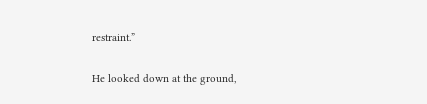restraint.”

He looked down at the ground,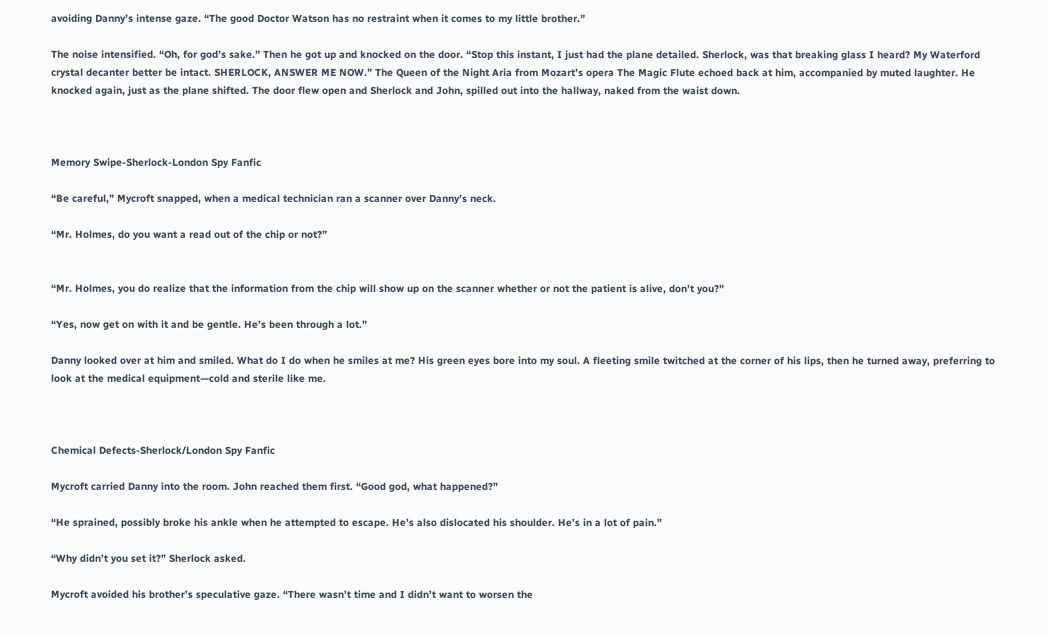avoiding Danny’s intense gaze. “The good Doctor Watson has no restraint when it comes to my little brother.”

The noise intensified. “Oh, for god’s sake.” Then he got up and knocked on the door. “Stop this instant, I just had the plane detailed. Sherlock, was that breaking glass I heard? My Waterford crystal decanter better be intact. SHERLOCK, ANSWER ME NOW.” The Queen of the Night Aria from Mozart’s opera The Magic Flute echoed back at him, accompanied by muted laughter. He knocked again, just as the plane shifted. The door flew open and Sherlock and John, spilled out into the hallway, naked from the waist down.



Memory Swipe-Sherlock-London Spy Fanfic

“Be careful,” Mycroft snapped, when a medical technician ran a scanner over Danny’s neck.

“Mr. Holmes, do you want a read out of the chip or not?”


“Mr. Holmes, you do realize that the information from the chip will show up on the scanner whether or not the patient is alive, don’t you?”

“Yes, now get on with it and be gentle. He’s been through a lot.”

Danny looked over at him and smiled. What do I do when he smiles at me? His green eyes bore into my soul. A fleeting smile twitched at the corner of his lips, then he turned away, preferring to look at the medical equipment—cold and sterile like me.



Chemical Defects-Sherlock/London Spy Fanfic

Mycroft carried Danny into the room. John reached them first. “Good god, what happened?”

“He sprained, possibly broke his ankle when he attempted to escape. He’s also dislocated his shoulder. He’s in a lot of pain.”

“Why didn’t you set it?” Sherlock asked.

Mycroft avoided his brother’s speculative gaze. “There wasn’t time and I didn’t want to worsen the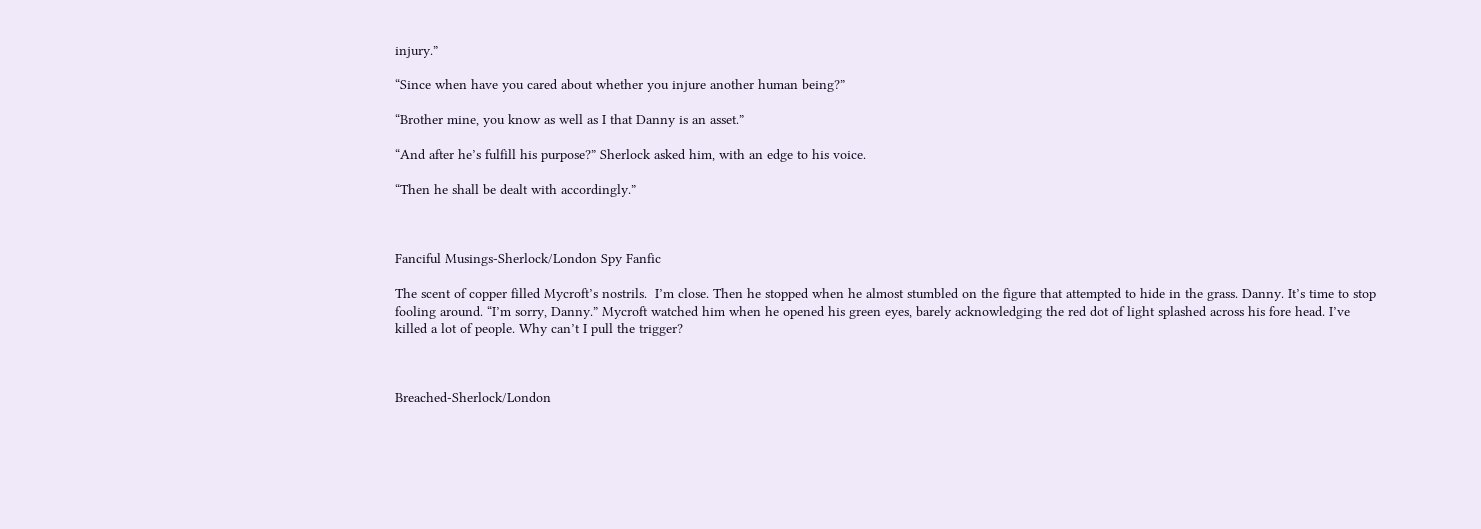injury.”

“Since when have you cared about whether you injure another human being?”

“Brother mine, you know as well as I that Danny is an asset.”

“And after he’s fulfill his purpose?” Sherlock asked him, with an edge to his voice.

“Then he shall be dealt with accordingly.”



Fanciful Musings-Sherlock/London Spy Fanfic

The scent of copper filled Mycroft’s nostrils.  I’m close. Then he stopped when he almost stumbled on the figure that attempted to hide in the grass. Danny. It’s time to stop fooling around. “I’m sorry, Danny.” Mycroft watched him when he opened his green eyes, barely acknowledging the red dot of light splashed across his fore head. I’ve killed a lot of people. Why can’t I pull the trigger?



Breached-Sherlock/London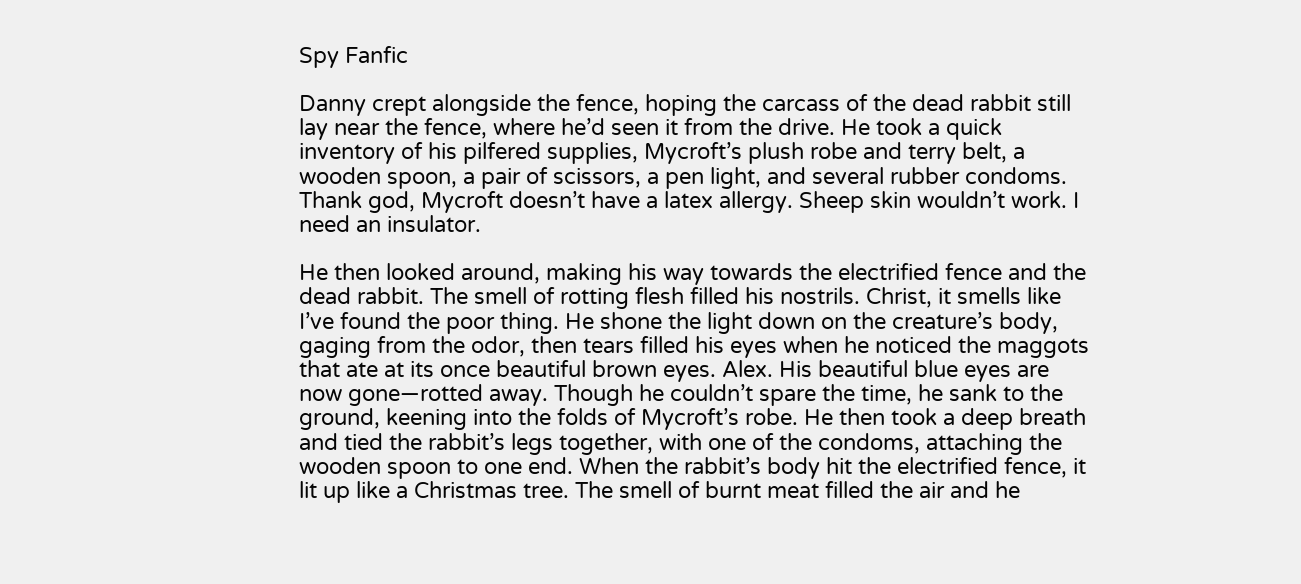Spy Fanfic

Danny crept alongside the fence, hoping the carcass of the dead rabbit still lay near the fence, where he’d seen it from the drive. He took a quick inventory of his pilfered supplies, Mycroft’s plush robe and terry belt, a wooden spoon, a pair of scissors, a pen light, and several rubber condoms. Thank god, Mycroft doesn’t have a latex allergy. Sheep skin wouldn’t work. I need an insulator.

He then looked around, making his way towards the electrified fence and the dead rabbit. The smell of rotting flesh filled his nostrils. Christ, it smells like I’ve found the poor thing. He shone the light down on the creature’s body, gaging from the odor, then tears filled his eyes when he noticed the maggots that ate at its once beautiful brown eyes. Alex. His beautiful blue eyes are now gone—rotted away. Though he couldn’t spare the time, he sank to the ground, keening into the folds of Mycroft’s robe. He then took a deep breath and tied the rabbit’s legs together, with one of the condoms, attaching the wooden spoon to one end. When the rabbit’s body hit the electrified fence, it lit up like a Christmas tree. The smell of burnt meat filled the air and he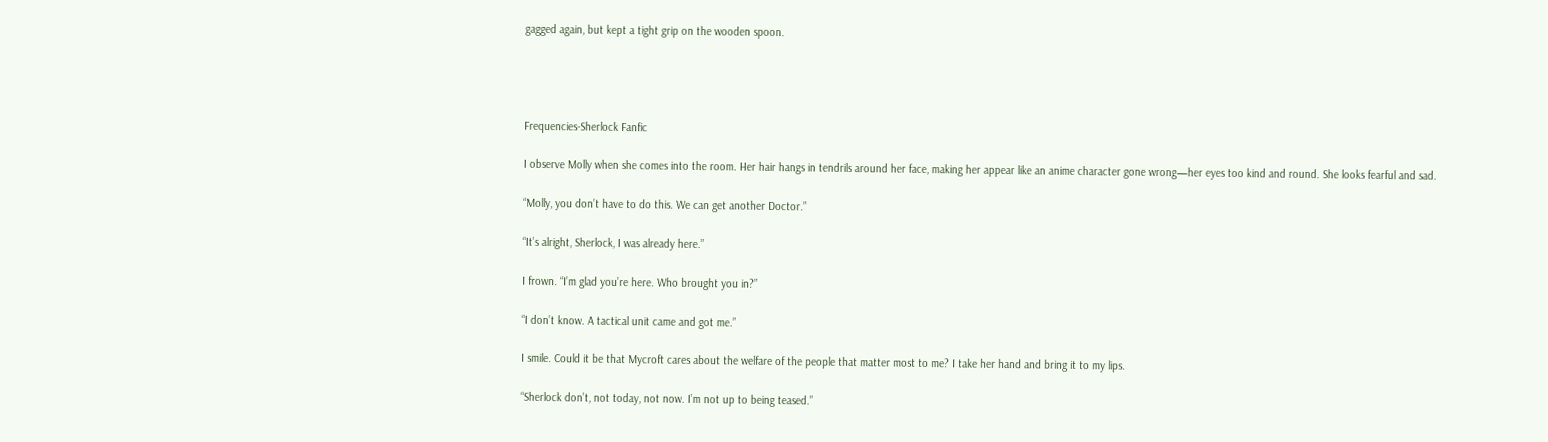gagged again, but kept a tight grip on the wooden spoon.




Frequencies-Sherlock Fanfic

I observe Molly when she comes into the room. Her hair hangs in tendrils around her face, making her appear like an anime character gone wrong—her eyes too kind and round. She looks fearful and sad.

“Molly, you don’t have to do this. We can get another Doctor.”

“It’s alright, Sherlock, I was already here.”

I frown. “I’m glad you’re here. Who brought you in?”

“I don’t know. A tactical unit came and got me.”

I smile. Could it be that Mycroft cares about the welfare of the people that matter most to me? I take her hand and bring it to my lips.

“Sherlock don’t, not today, not now. I’m not up to being teased.”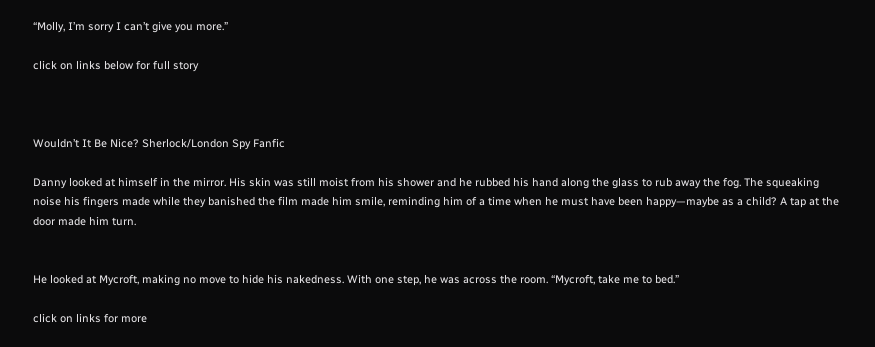“Molly, I’m sorry I can’t give you more.”

click on links below for full story



Wouldn’t It Be Nice? Sherlock/London Spy Fanfic

Danny looked at himself in the mirror. His skin was still moist from his shower and he rubbed his hand along the glass to rub away the fog. The squeaking noise his fingers made while they banished the film made him smile, reminding him of a time when he must have been happy—maybe as a child? A tap at the door made him turn.


He looked at Mycroft, making no move to hide his nakedness. With one step, he was across the room. “Mycroft, take me to bed.”

click on links for more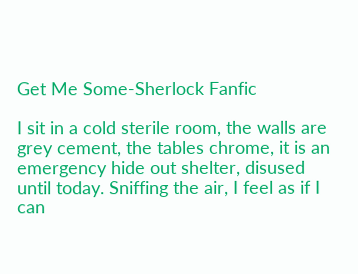Get Me Some-Sherlock Fanfic

I sit in a cold sterile room, the walls are grey cement, the tables chrome, it is an emergency hide out shelter, disused until today. Sniffing the air, I feel as if I can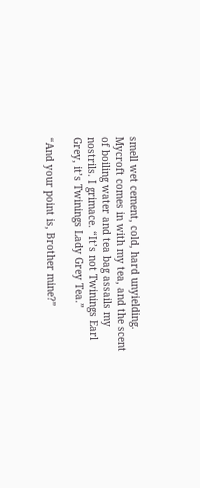smell wet cement, cold, hard unyielding. Mycroft comes in with my tea, and the scent of boiling water and tea bag assails my nostrils. I grimace. “It’s not Twinings Earl Grey, it’s Twinings Lady Grey Tea.”

“And your point is, Brother mine?”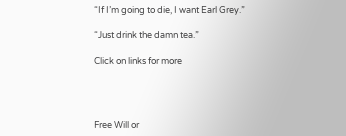“If I’m going to die, I want Earl Grey.”

“Just drink the damn tea.”

Click on links for more




Free Will or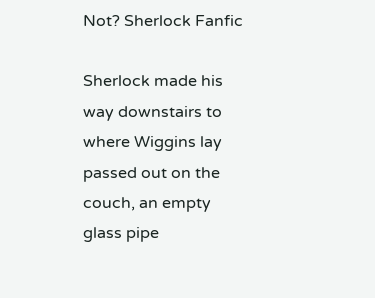Not? Sherlock Fanfic

Sherlock made his way downstairs to where Wiggins lay passed out on the couch, an empty glass pipe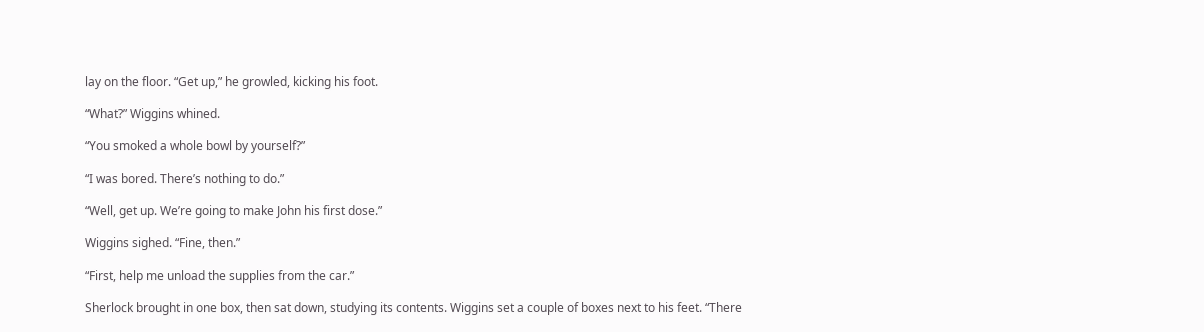lay on the floor. “Get up,” he growled, kicking his foot.

“What?” Wiggins whined.

“You smoked a whole bowl by yourself?”

“I was bored. There’s nothing to do.”

“Well, get up. We’re going to make John his first dose.”

Wiggins sighed. “Fine, then.”

“First, help me unload the supplies from the car.”

Sherlock brought in one box, then sat down, studying its contents. Wiggins set a couple of boxes next to his feet. “There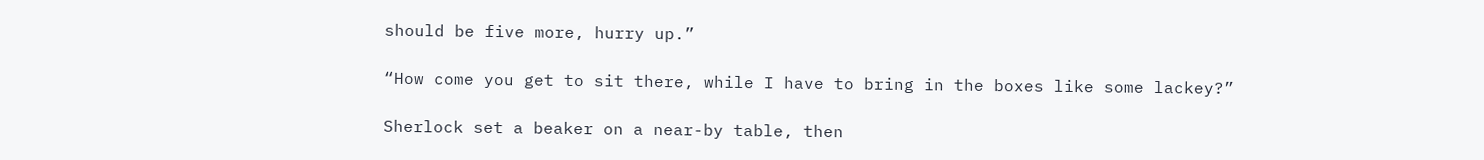should be five more, hurry up.”

“How come you get to sit there, while I have to bring in the boxes like some lackey?”

Sherlock set a beaker on a near-by table, then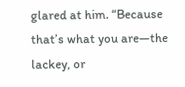glared at him. “Because that’s what you are—the lackey, or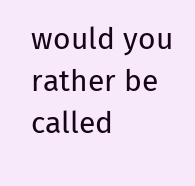would you rather be called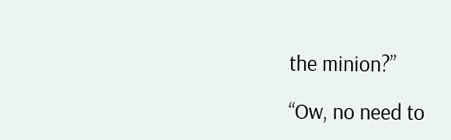the minion?”

“Ow, no need to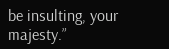be insulting, your majesty.”